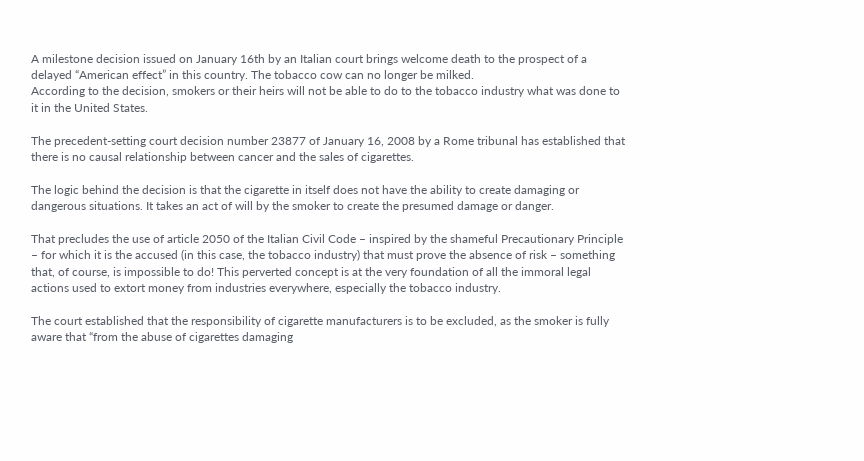A milestone decision issued on January 16th by an Italian court brings welcome death to the prospect of a delayed “American effect” in this country. The tobacco cow can no longer be milked.
According to the decision, smokers or their heirs will not be able to do to the tobacco industry what was done to it in the United States.

The precedent-setting court decision number 23877 of January 16, 2008 by a Rome tribunal has established that there is no causal relationship between cancer and the sales of cigarettes.

The logic behind the decision is that the cigarette in itself does not have the ability to create damaging or dangerous situations. It takes an act of will by the smoker to create the presumed damage or danger.

That precludes the use of article 2050 of the Italian Civil Code – inspired by the shameful Precautionary Principle – for which it is the accused (in this case, the tobacco industry) that must prove the absence of risk – something that, of course, is impossible to do! This perverted concept is at the very foundation of all the immoral legal actions used to extort money from industries everywhere, especially the tobacco industry.

The court established that the responsibility of cigarette manufacturers is to be excluded, as the smoker is fully aware that “from the abuse of cigarettes damaging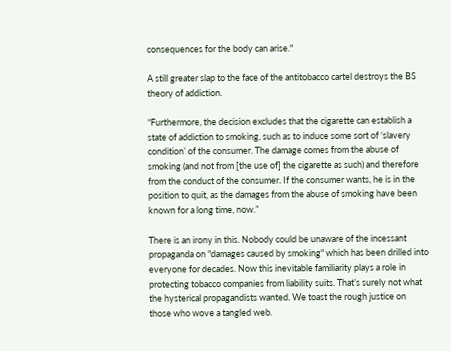consequences for the body can arise."

A still greater slap to the face of the antitobacco cartel destroys the BS theory of addiction.

“Furthermore, the decision excludes that the cigarette can establish a state of addiction to smoking, such as to induce some sort of ‘slavery condition’ of the consumer. The damage comes from the abuse of smoking (and not from [the use of] the cigarette as such) and therefore from the conduct of the consumer. If the consumer wants, he is in the position to quit, as the damages from the abuse of smoking have been known for a long time, now.”

There is an irony in this. Nobody could be unaware of the incessant propaganda on "damages caused by smoking" which has been drilled into everyone for decades. Now this inevitable familiarity plays a role in protecting tobacco companies from liability suits. That’s surely not what the hysterical propagandists wanted. We toast the rough justice on those who wove a tangled web.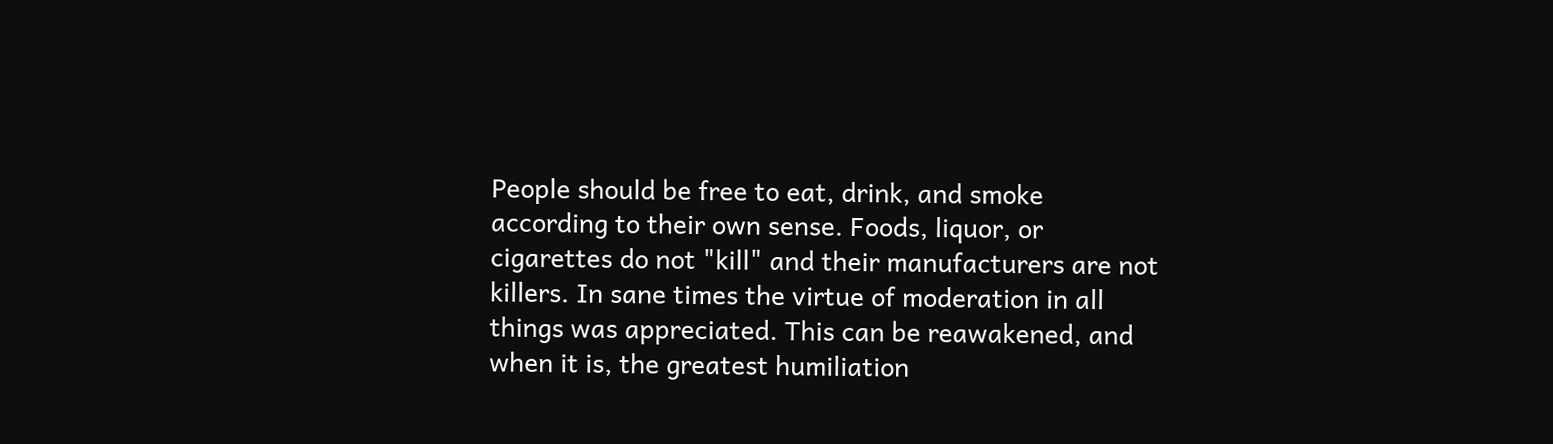People should be free to eat, drink, and smoke according to their own sense. Foods, liquor, or cigarettes do not "kill" and their manufacturers are not killers. In sane times the virtue of moderation in all things was appreciated. This can be reawakened, and when it is, the greatest humiliation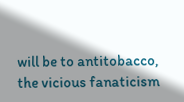will be to antitobacco, the vicious fanaticism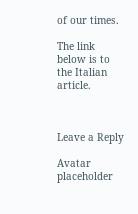of our times.

The link below is to the Italian article.



Leave a Reply

Avatar placeholder